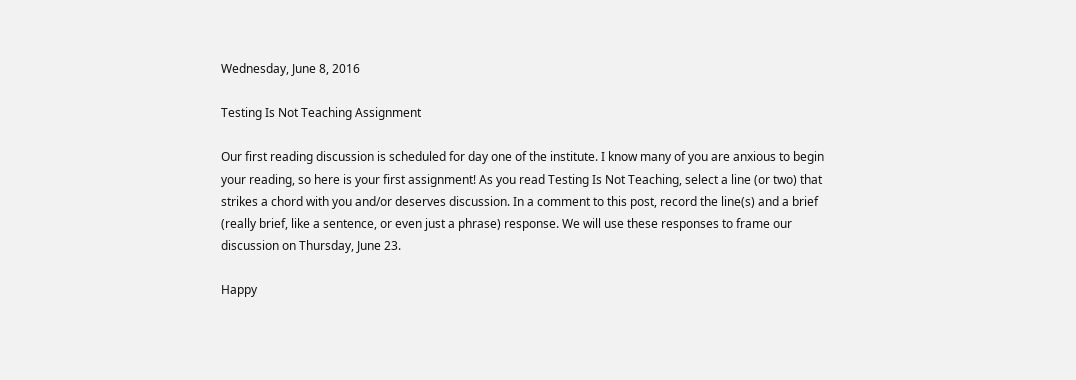Wednesday, June 8, 2016

Testing Is Not Teaching Assignment

Our first reading discussion is scheduled for day one of the institute. I know many of you are anxious to begin your reading, so here is your first assignment! As you read Testing Is Not Teaching, select a line (or two) that strikes a chord with you and/or deserves discussion. In a comment to this post, record the line(s) and a brief (really brief, like a sentence, or even just a phrase) response. We will use these responses to frame our discussion on Thursday, June 23.

Happy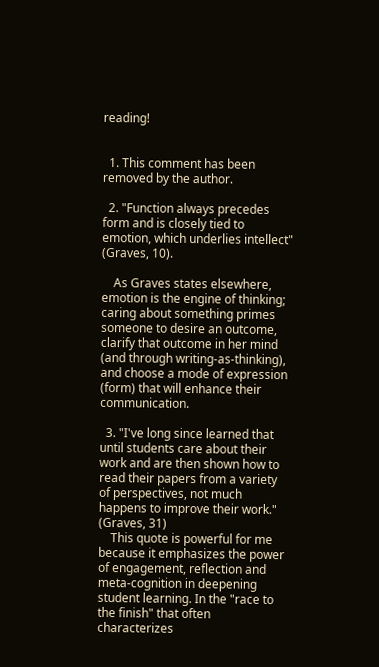reading!


  1. This comment has been removed by the author.

  2. "Function always precedes form and is closely tied to emotion, which underlies intellect" (Graves, 10).

    As Graves states elsewhere, emotion is the engine of thinking; caring about something primes someone to desire an outcome, clarify that outcome in her mind (and through writing-as-thinking), and choose a mode of expression (form) that will enhance their communication.

  3. "I've long since learned that until students care about their work and are then shown how to read their papers from a variety of perspectives, not much happens to improve their work." (Graves, 31)
    This quote is powerful for me because it emphasizes the power of engagement, reflection and meta-cognition in deepening student learning. In the "race to the finish" that often characterizes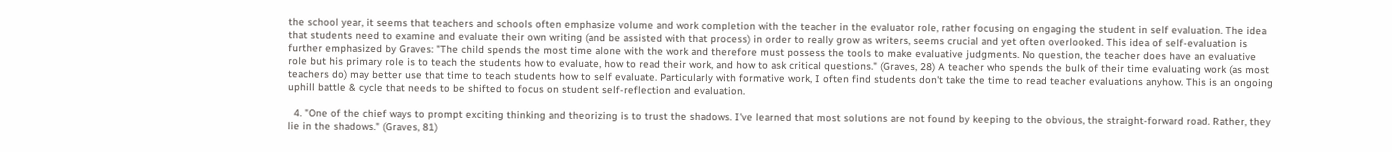the school year, it seems that teachers and schools often emphasize volume and work completion with the teacher in the evaluator role, rather focusing on engaging the student in self evaluation. The idea that students need to examine and evaluate their own writing (and be assisted with that process) in order to really grow as writers, seems crucial and yet often overlooked. This idea of self-evaluation is further emphasized by Graves: "The child spends the most time alone with the work and therefore must possess the tools to make evaluative judgments. No question, the teacher does have an evaluative role but his primary role is to teach the students how to evaluate, how to read their work, and how to ask critical questions." (Graves, 28) A teacher who spends the bulk of their time evaluating work (as most teachers do) may better use that time to teach students how to self evaluate. Particularly with formative work, I often find students don't take the time to read teacher evaluations anyhow. This is an ongoing uphill battle & cycle that needs to be shifted to focus on student self-reflection and evaluation.

  4. "One of the chief ways to prompt exciting thinking and theorizing is to trust the shadows. I've learned that most solutions are not found by keeping to the obvious, the straight-forward road. Rather, they lie in the shadows." (Graves, 81)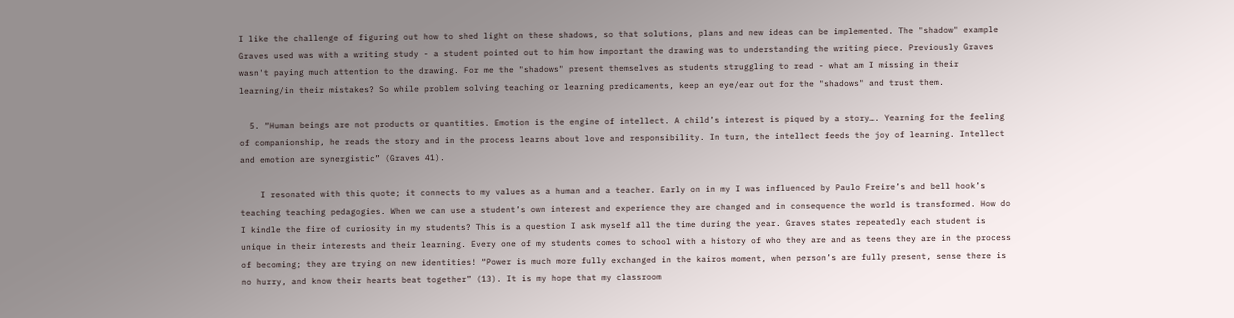I like the challenge of figuring out how to shed light on these shadows, so that solutions, plans and new ideas can be implemented. The "shadow" example Graves used was with a writing study - a student pointed out to him how important the drawing was to understanding the writing piece. Previously Graves wasn't paying much attention to the drawing. For me the "shadows" present themselves as students struggling to read - what am I missing in their learning/in their mistakes? So while problem solving teaching or learning predicaments, keep an eye/ear out for the "shadows" and trust them.

  5. “Human beings are not products or quantities. Emotion is the engine of intellect. A child’s interest is piqued by a story…. Yearning for the feeling of companionship, he reads the story and in the process learns about love and responsibility. In turn, the intellect feeds the joy of learning. Intellect and emotion are synergistic” (Graves 41).

    I resonated with this quote; it connects to my values as a human and a teacher. Early on in my I was influenced by Paulo Freire’s and bell hook’s teaching teaching pedagogies. When we can use a student’s own interest and experience they are changed and in consequence the world is transformed. How do I kindle the fire of curiosity in my students? This is a question I ask myself all the time during the year. Graves states repeatedly each student is unique in their interests and their learning. Every one of my students comes to school with a history of who they are and as teens they are in the process of becoming; they are trying on new identities! “Power is much more fully exchanged in the kairos moment, when person’s are fully present, sense there is no hurry, and know their hearts beat together” (13). It is my hope that my classroom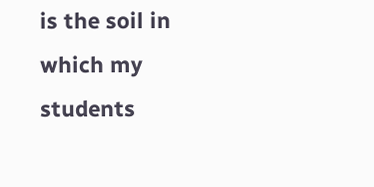is the soil in which my students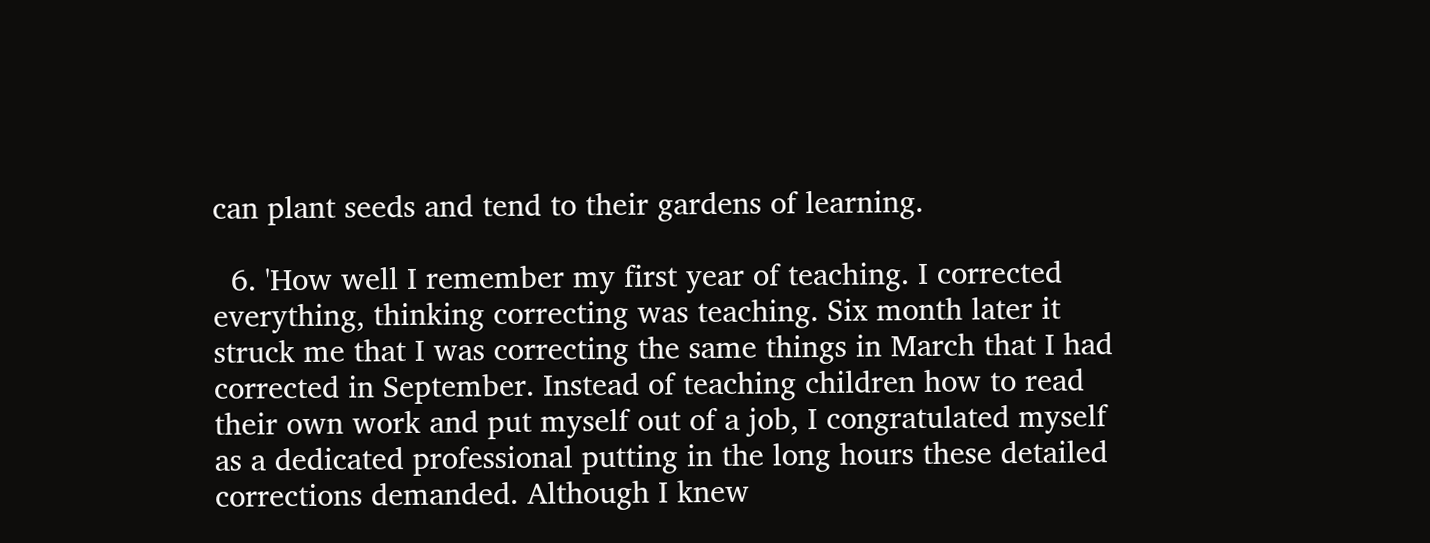can plant seeds and tend to their gardens of learning.

  6. 'How well I remember my first year of teaching. I corrected everything, thinking correcting was teaching. Six month later it struck me that I was correcting the same things in March that I had corrected in September. Instead of teaching children how to read their own work and put myself out of a job, I congratulated myself as a dedicated professional putting in the long hours these detailed corrections demanded. Although I knew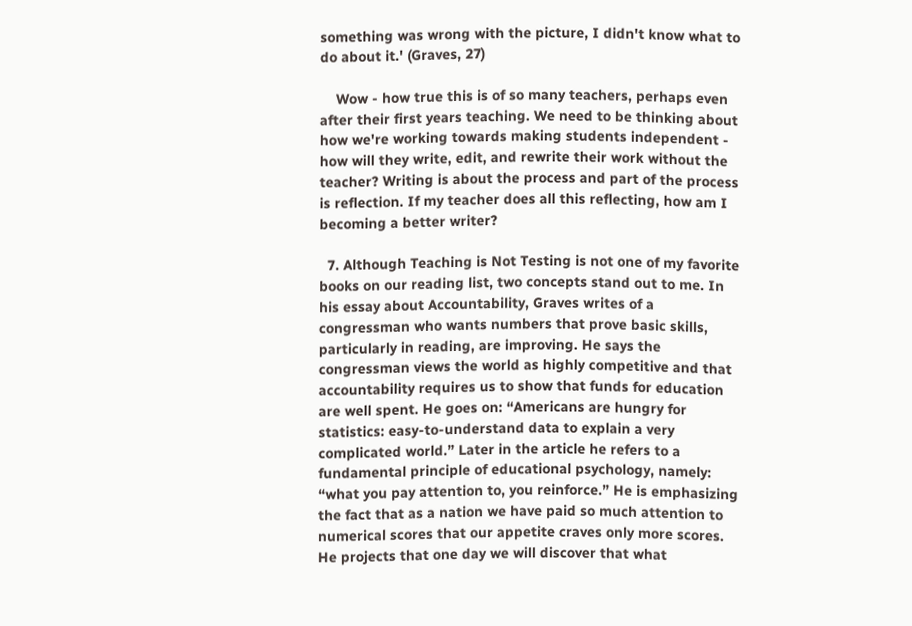something was wrong with the picture, I didn't know what to do about it.' (Graves, 27)

    Wow - how true this is of so many teachers, perhaps even after their first years teaching. We need to be thinking about how we're working towards making students independent - how will they write, edit, and rewrite their work without the teacher? Writing is about the process and part of the process is reflection. If my teacher does all this reflecting, how am I becoming a better writer?

  7. Although Teaching is Not Testing is not one of my favorite books on our reading list, two concepts stand out to me. In his essay about Accountability, Graves writes of a congressman who wants numbers that prove basic skills, particularly in reading, are improving. He says the congressman views the world as highly competitive and that accountability requires us to show that funds for education are well spent. He goes on: “Americans are hungry for statistics: easy-to-understand data to explain a very complicated world.” Later in the article he refers to a fundamental principle of educational psychology, namely: “what you pay attention to, you reinforce.” He is emphasizing the fact that as a nation we have paid so much attention to numerical scores that our appetite craves only more scores. He projects that one day we will discover that what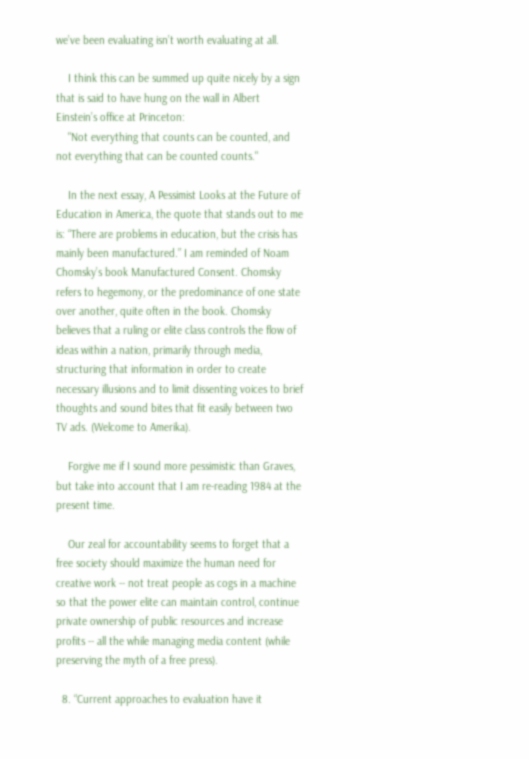we’ve been evaluating isn’t worth evaluating at all.

    I think this can be summed up quite nicely by a sign that is said to have hung on the wall in Albert Einstein’s office at Princeton:
    "Not everything that counts can be counted, and not everything that can be counted counts."

    In the next essay, A Pessimist Looks at the Future of Education in America, the quote that stands out to me is: “There are problems in education, but the crisis has mainly been manufactured.” I am reminded of Noam Chomsky’s book Manufactured Consent. Chomsky refers to hegemony, or the predominance of one state over another, quite often in the book. Chomsky believes that a ruling or elite class controls the flow of ideas within a nation, primarily through media, structuring that information in order to create necessary illusions and to limit dissenting voices to brief thoughts and sound bites that fit easily between two TV ads. (Welcome to Amerika).

    Forgive me if I sound more pessimistic than Graves, but take into account that I am re-reading 1984 at the present time.

    Our zeal for accountability seems to forget that a free society should maximize the human need for creative work -- not treat people as cogs in a machine so that the power elite can maintain control, continue private ownership of public resources and increase profits -- all the while managing media content (while preserving the myth of a free press).

  8. “Current approaches to evaluation have it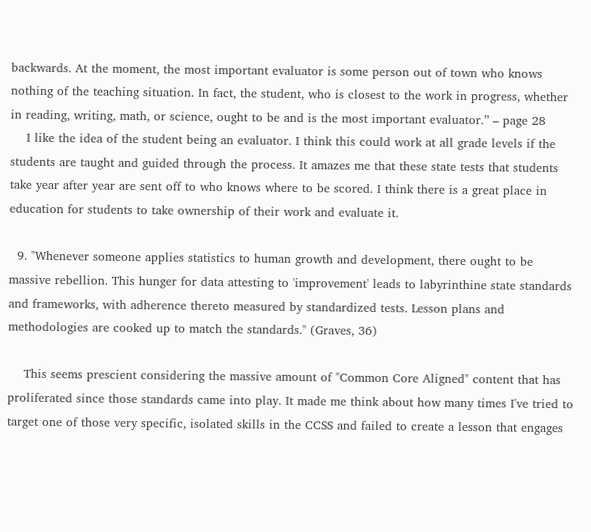backwards. At the moment, the most important evaluator is some person out of town who knows nothing of the teaching situation. In fact, the student, who is closest to the work in progress, whether in reading, writing, math, or science, ought to be and is the most important evaluator.” – page 28
    I like the idea of the student being an evaluator. I think this could work at all grade levels if the students are taught and guided through the process. It amazes me that these state tests that students take year after year are sent off to who knows where to be scored. I think there is a great place in education for students to take ownership of their work and evaluate it.

  9. "Whenever someone applies statistics to human growth and development, there ought to be massive rebellion. This hunger for data attesting to 'improvement' leads to labyrinthine state standards and frameworks, with adherence thereto measured by standardized tests. Lesson plans and methodologies are cooked up to match the standards." (Graves, 36)

    This seems prescient considering the massive amount of "Common Core Aligned" content that has proliferated since those standards came into play. It made me think about how many times I've tried to target one of those very specific, isolated skills in the CCSS and failed to create a lesson that engages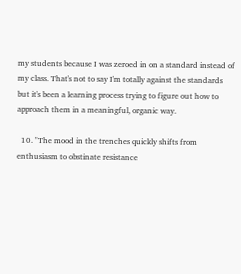my students because I was zeroed in on a standard instead of my class. That's not to say I'm totally against the standards but it's been a learning process trying to figure out how to approach them in a meaningful, organic way.

  10. "The mood in the trenches quickly shifts from enthusiasm to obstinate resistance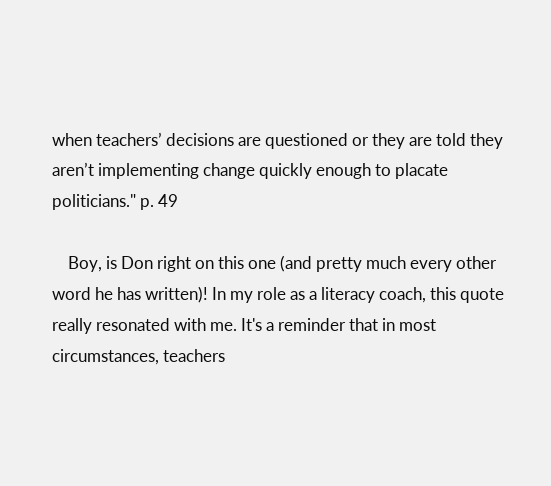when teachers’ decisions are questioned or they are told they aren’t implementing change quickly enough to placate politicians." p. 49

    Boy, is Don right on this one (and pretty much every other word he has written)! In my role as a literacy coach, this quote really resonated with me. It's a reminder that in most circumstances, teachers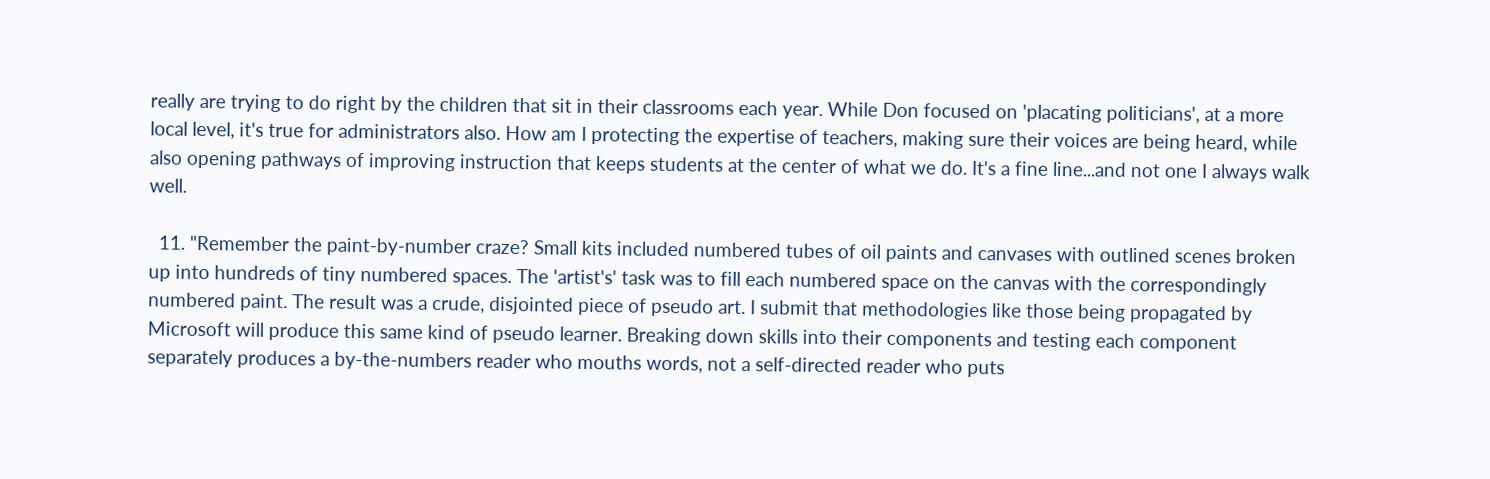really are trying to do right by the children that sit in their classrooms each year. While Don focused on 'placating politicians', at a more local level, it's true for administrators also. How am I protecting the expertise of teachers, making sure their voices are being heard, while also opening pathways of improving instruction that keeps students at the center of what we do. It's a fine line...and not one I always walk well.

  11. "Remember the paint-by-number craze? Small kits included numbered tubes of oil paints and canvases with outlined scenes broken up into hundreds of tiny numbered spaces. The 'artist's' task was to fill each numbered space on the canvas with the correspondingly numbered paint. The result was a crude, disjointed piece of pseudo art. I submit that methodologies like those being propagated by Microsoft will produce this same kind of pseudo learner. Breaking down skills into their components and testing each component separately produces a by-the-numbers reader who mouths words, not a self-directed reader who puts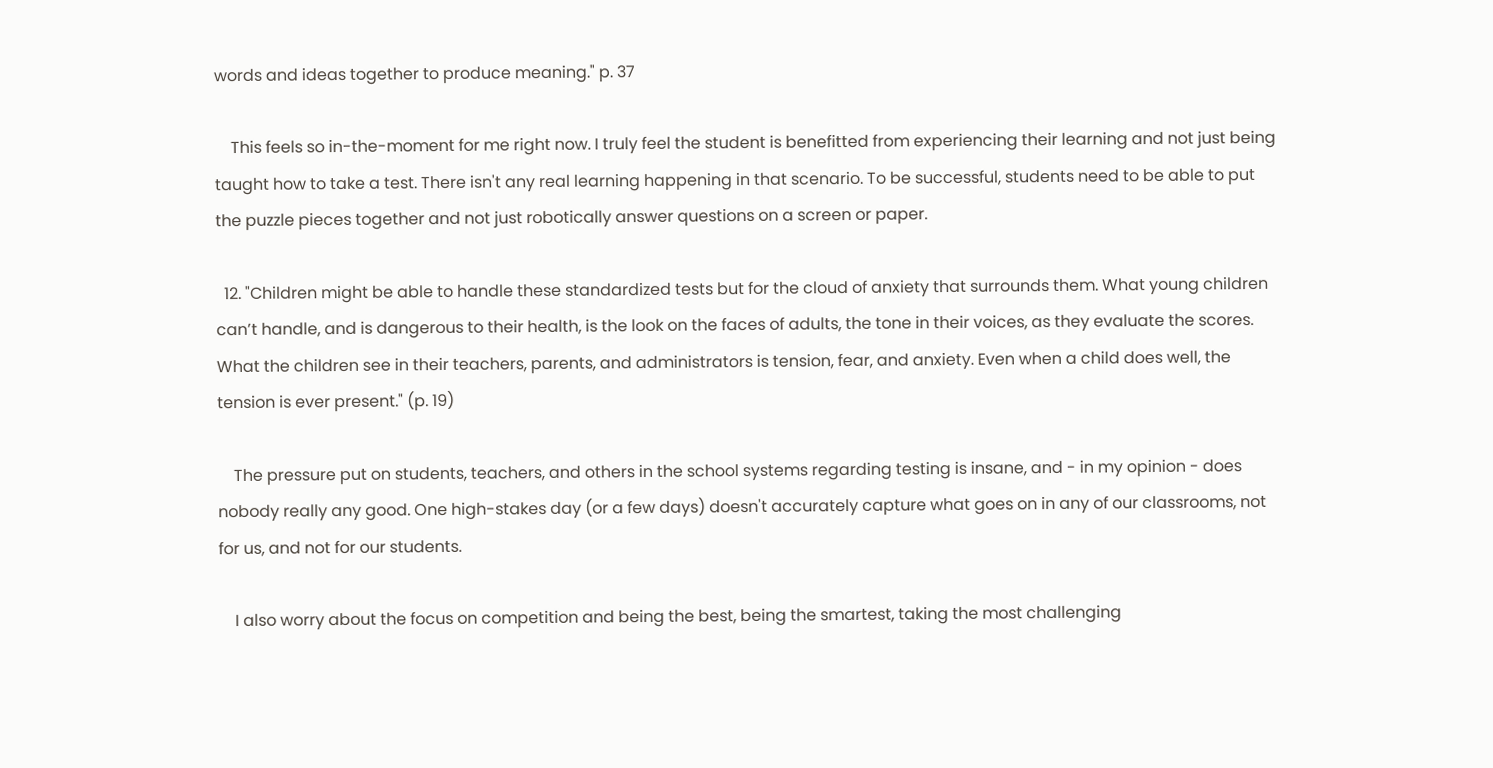words and ideas together to produce meaning." p. 37

    This feels so in-the-moment for me right now. I truly feel the student is benefitted from experiencing their learning and not just being taught how to take a test. There isn't any real learning happening in that scenario. To be successful, students need to be able to put the puzzle pieces together and not just robotically answer questions on a screen or paper.

  12. "Children might be able to handle these standardized tests but for the cloud of anxiety that surrounds them. What young children can’t handle, and is dangerous to their health, is the look on the faces of adults, the tone in their voices, as they evaluate the scores. What the children see in their teachers, parents, and administrators is tension, fear, and anxiety. Even when a child does well, the tension is ever present." (p. 19)

    The pressure put on students, teachers, and others in the school systems regarding testing is insane, and - in my opinion - does nobody really any good. One high-stakes day (or a few days) doesn't accurately capture what goes on in any of our classrooms, not for us, and not for our students.

    I also worry about the focus on competition and being the best, being the smartest, taking the most challenging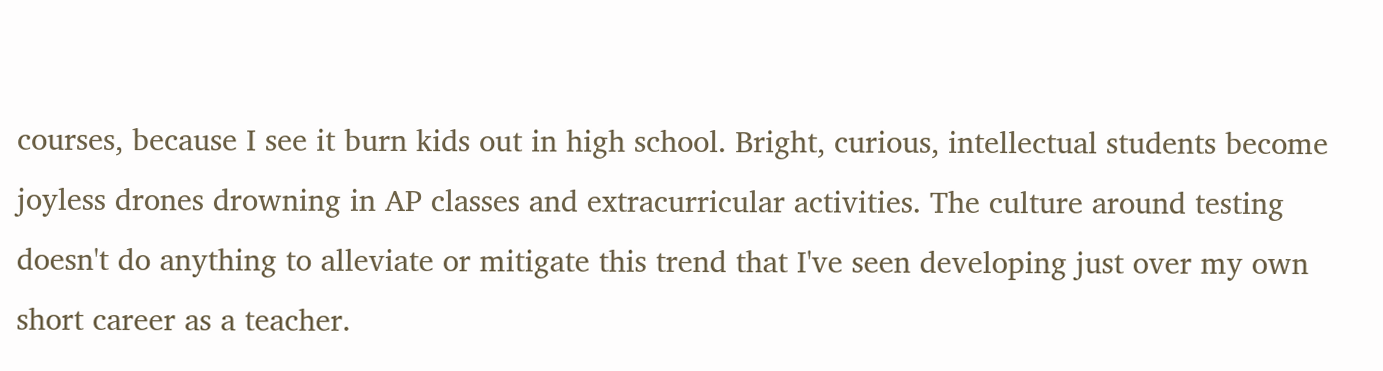courses, because I see it burn kids out in high school. Bright, curious, intellectual students become joyless drones drowning in AP classes and extracurricular activities. The culture around testing doesn't do anything to alleviate or mitigate this trend that I've seen developing just over my own short career as a teacher.